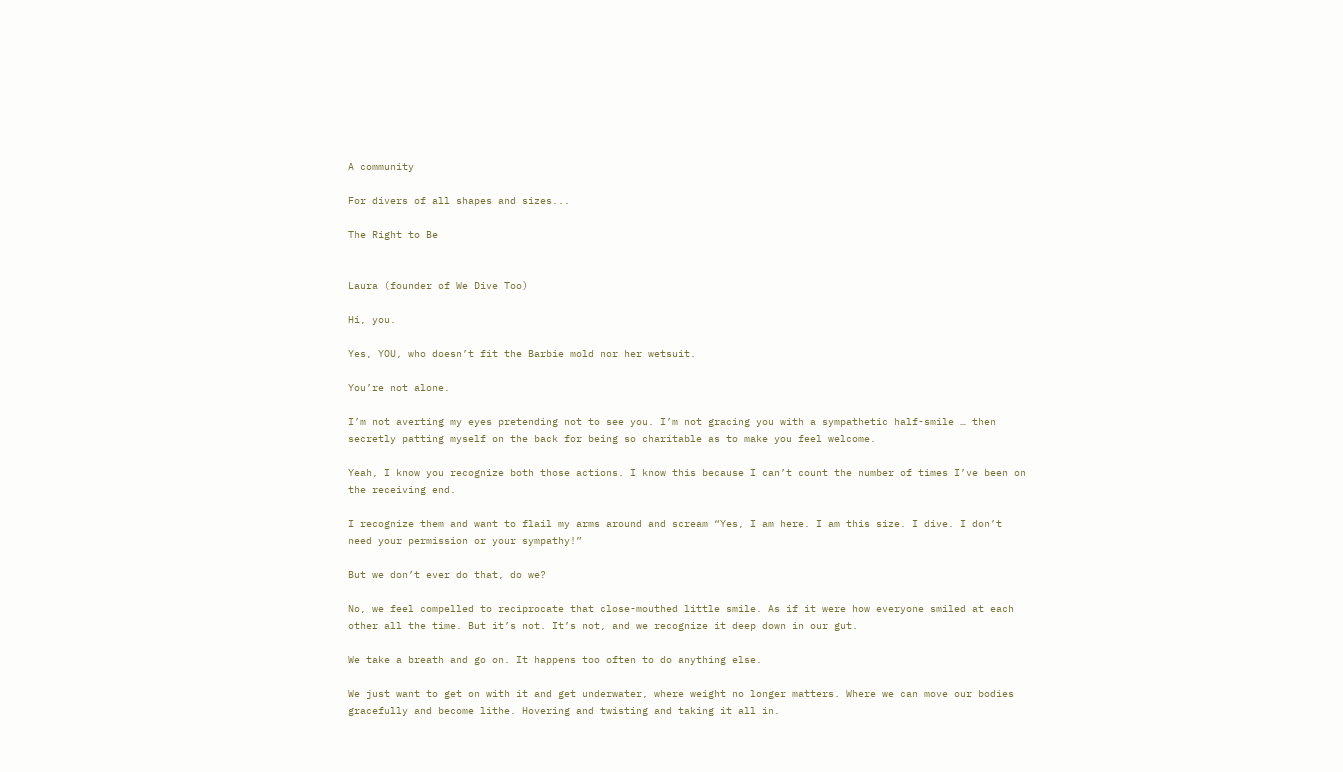A community

For divers of all shapes and sizes...

The Right to Be


Laura (founder of We Dive Too)

Hi, you.

Yes, YOU, who doesn’t fit the Barbie mold nor her wetsuit.

You’re not alone.

I’m not averting my eyes pretending not to see you. I’m not gracing you with a sympathetic half-smile … then secretly patting myself on the back for being so charitable as to make you feel welcome.

Yeah, I know you recognize both those actions. I know this because I can’t count the number of times I’ve been on the receiving end.

I recognize them and want to flail my arms around and scream “Yes, I am here. I am this size. I dive. I don’t need your permission or your sympathy!”

But we don’t ever do that, do we?

No, we feel compelled to reciprocate that close-mouthed little smile. As if it were how everyone smiled at each other all the time. But it’s not. It’s not, and we recognize it deep down in our gut.

We take a breath and go on. It happens too often to do anything else.

We just want to get on with it and get underwater, where weight no longer matters. Where we can move our bodies gracefully and become lithe. Hovering and twisting and taking it all in.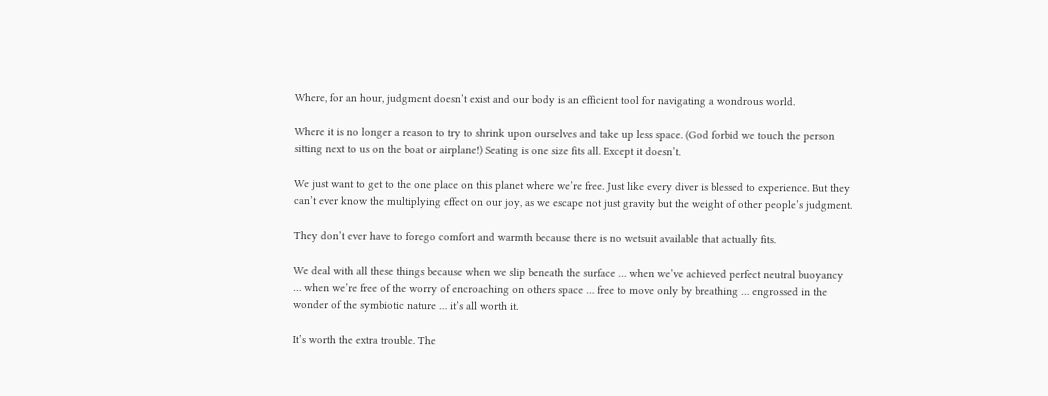Where, for an hour, judgment doesn’t exist and our body is an efficient tool for navigating a wondrous world.

Where it is no longer a reason to try to shrink upon ourselves and take up less space. (God forbid we touch the person sitting next to us on the boat or airplane!) Seating is one size fits all. Except it doesn’t.

We just want to get to the one place on this planet where we’re free. Just like every diver is blessed to experience. But they can’t ever know the multiplying effect on our joy, as we escape not just gravity but the weight of other people’s judgment.

They don’t ever have to forego comfort and warmth because there is no wetsuit available that actually fits.

We deal with all these things because when we slip beneath the surface … when we’ve achieved perfect neutral buoyancy … when we’re free of the worry of encroaching on others space … free to move only by breathing … engrossed in the wonder of the symbiotic nature … it’s all worth it.

It’s worth the extra trouble. The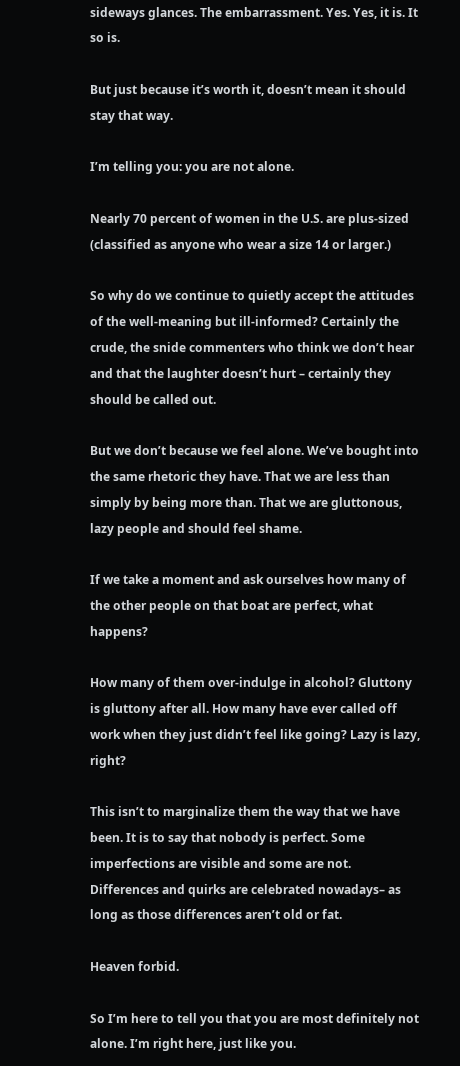sideways glances. The embarrassment. Yes. Yes, it is. It so is.

But just because it’s worth it, doesn’t mean it should stay that way.

I’m telling you: you are not alone.

Nearly 70 percent of women in the U.S. are plus-sized (classified as anyone who wear a size 14 or larger.)

So why do we continue to quietly accept the attitudes of the well-meaning but ill-informed? Certainly the crude, the snide commenters who think we don’t hear and that the laughter doesn’t hurt – certainly they should be called out.

But we don’t because we feel alone. We’ve bought into the same rhetoric they have. That we are less than simply by being more than. That we are gluttonous, lazy people and should feel shame.

If we take a moment and ask ourselves how many of the other people on that boat are perfect, what happens?

How many of them over-indulge in alcohol? Gluttony is gluttony after all. How many have ever called off work when they just didn’t feel like going? Lazy is lazy, right?

This isn’t to marginalize them the way that we have been. It is to say that nobody is perfect. Some imperfections are visible and some are not. Differences and quirks are celebrated nowadays– as long as those differences aren’t old or fat.

Heaven forbid.

So I’m here to tell you that you are most definitely not alone. I’m right here, just like you.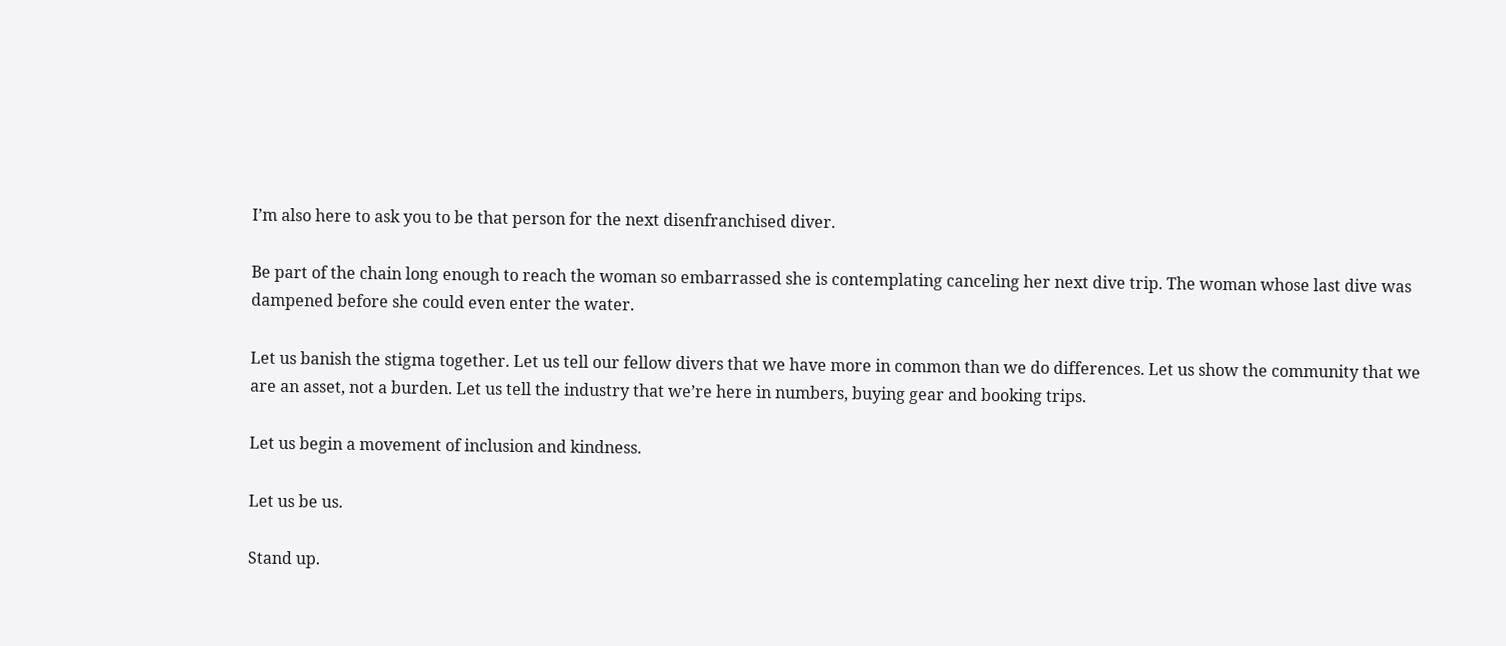I’m also here to ask you to be that person for the next disenfranchised diver.

Be part of the chain long enough to reach the woman so embarrassed she is contemplating canceling her next dive trip. The woman whose last dive was dampened before she could even enter the water.

Let us banish the stigma together. Let us tell our fellow divers that we have more in common than we do differences. Let us show the community that we are an asset, not a burden. Let us tell the industry that we’re here in numbers, buying gear and booking trips.

Let us begin a movement of inclusion and kindness.

Let us be us.

Stand up.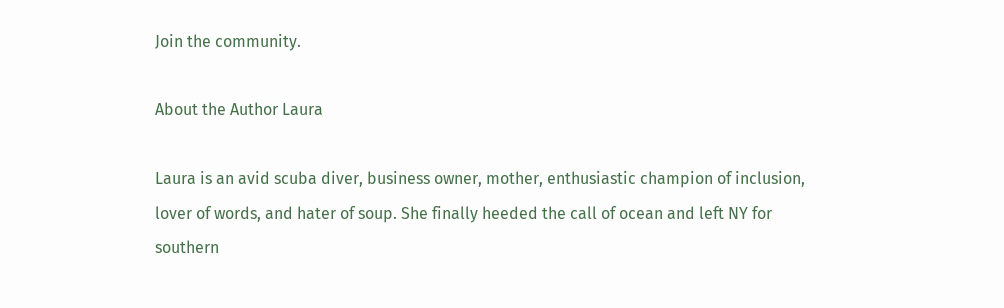Join the community.

About the Author Laura

Laura is an avid scuba diver, business owner, mother, enthusiastic champion of inclusion, lover of words, and hater of soup. She finally heeded the call of ocean and left NY for southern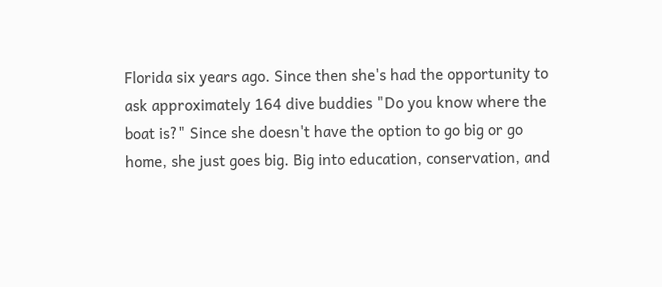Florida six years ago. Since then she's had the opportunity to ask approximately 164 dive buddies "Do you know where the boat is?" Since she doesn't have the option to go big or go home, she just goes big. Big into education, conservation, and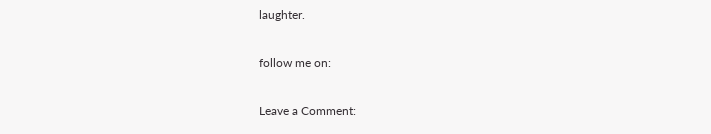laughter.

follow me on:

Leave a Comment: